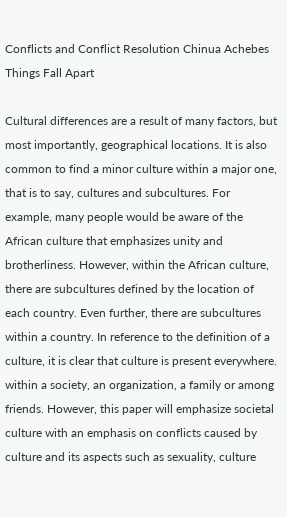Conflicts and Conflict Resolution Chinua Achebes Things Fall Apart

Cultural differences are a result of many factors, but most importantly, geographical locations. It is also common to find a minor culture within a major one, that is to say, cultures and subcultures. For example, many people would be aware of the African culture that emphasizes unity and brotherliness. However, within the African culture, there are subcultures defined by the location of each country. Even further, there are subcultures within a country. In reference to the definition of a culture, it is clear that culture is present everywhere. within a society, an organization, a family or among friends. However, this paper will emphasize societal culture with an emphasis on conflicts caused by culture and its aspects such as sexuality, culture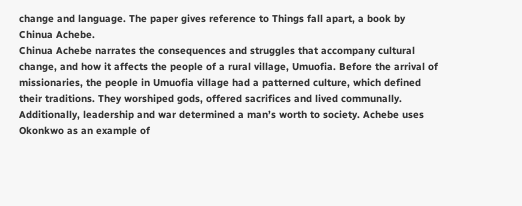change and language. The paper gives reference to Things fall apart, a book by Chinua Achebe.
Chinua Achebe narrates the consequences and struggles that accompany cultural change, and how it affects the people of a rural village, Umuofia. Before the arrival of missionaries, the people in Umuofia village had a patterned culture, which defined their traditions. They worshiped gods, offered sacrifices and lived communally. Additionally, leadership and war determined a man’s worth to society. Achebe uses Okonkwo as an example of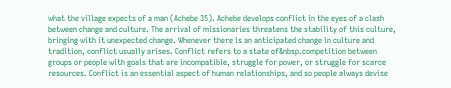what the village expects of a man (Achebe 35). Achebe develops conflict in the eyes of a clash between change and culture. The arrival of missionaries threatens the stability of this culture, bringing with it unexpected change. Whenever there is an anticipated change in culture and tradition, conflict usually arises. Conflict refers to a state of&nbsp.competition between groups or people with goals that are incompatible, struggle for power, or struggle for scarce resources. Conflict is an essential aspect of human relationships, and so people always devise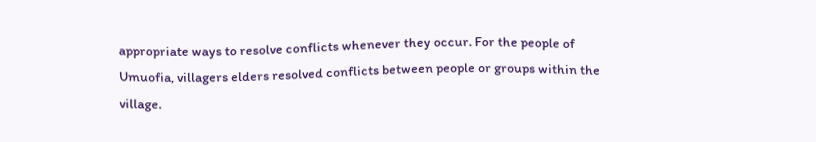appropriate ways to resolve conflicts whenever they occur. For the people of Umuofia, villagers elders resolved conflicts between people or groups within the village.